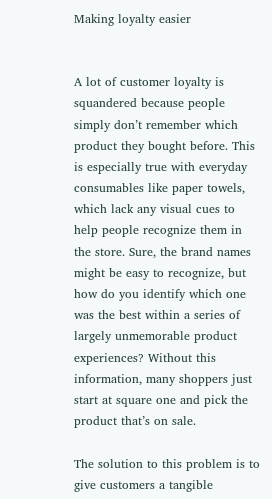Making loyalty easier


A lot of customer loyalty is squandered because people simply don’t remember which product they bought before. This is especially true with everyday consumables like paper towels, which lack any visual cues to help people recognize them in the store. Sure, the brand names might be easy to recognize, but how do you identify which one was the best within a series of largely unmemorable product experiences? Without this information, many shoppers just start at square one and pick the product that’s on sale.

The solution to this problem is to give customers a tangible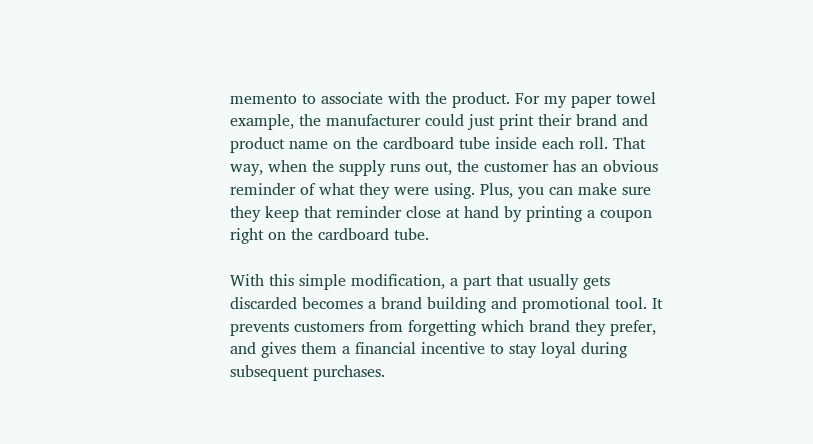memento to associate with the product. For my paper towel example, the manufacturer could just print their brand and product name on the cardboard tube inside each roll. That way, when the supply runs out, the customer has an obvious reminder of what they were using. Plus, you can make sure they keep that reminder close at hand by printing a coupon right on the cardboard tube.

With this simple modification, a part that usually gets discarded becomes a brand building and promotional tool. It prevents customers from forgetting which brand they prefer, and gives them a financial incentive to stay loyal during subsequent purchases.